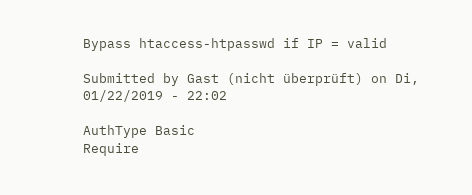Bypass htaccess-htpasswd if IP = valid

Submitted by Gast (nicht überprüft) on Di, 01/22/2019 - 22:02

AuthType Basic
Require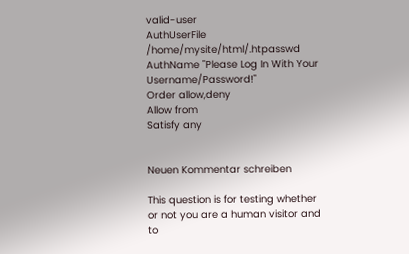valid-user
AuthUserFile /home/mysite/html/.htpasswd
AuthName "Please Log In With Your Username/Password!"
Order allow,deny
Allow from
Satisfy any


Neuen Kommentar schreiben

This question is for testing whether or not you are a human visitor and to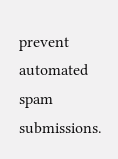prevent automated spam submissions.